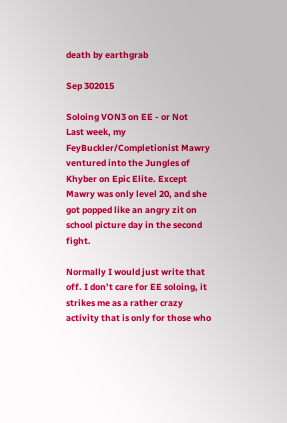death by earthgrab

Sep 302015

Soloing VON3 on EE - or Not
Last week, my FeyBuckler/Completionist Mawry ventured into the Jungles of Khyber on Epic Elite. Except Mawry was only level 20, and she got popped like an angry zit on school picture day in the second fight.

Normally I would just write that off. I don’t care for EE soloing, it strikes me as a rather crazy activity that is only for those who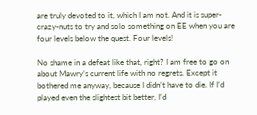are truly devoted to it, which I am not. And it is super-crazy-nuts to try and solo something on EE when you are four levels below the quest. Four levels!

No shame in a defeat like that, right? I am free to go on about Mawry’s current life with no regrets. Except it bothered me anyway, because I didn’t have to die. If I’d played even the slightest bit better, I’d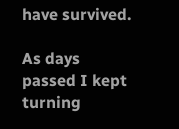have survived.

As days passed I kept turning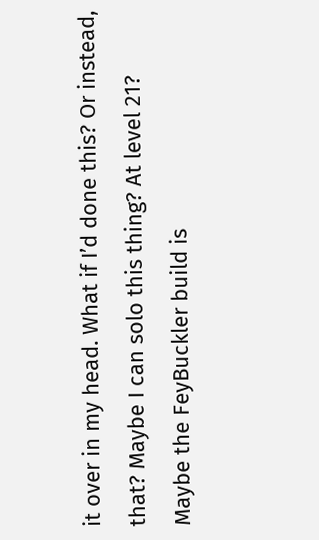it over in my head. What if I’d done this? Or instead, that? Maybe I can solo this thing? At level 21? Maybe the FeyBuckler build is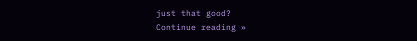just that good?
Continue reading »